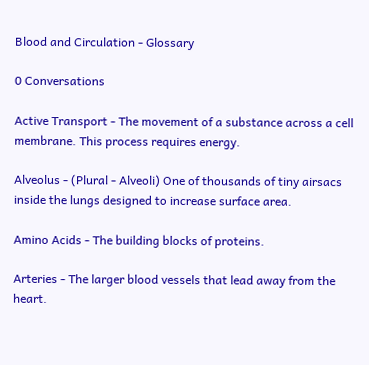Blood and Circulation - Glossary

0 Conversations

Active Transport - The movement of a substance across a cell membrane. This process requires energy.

Alveolus - (Plural - Alveoli) One of thousands of tiny airsacs inside the lungs designed to increase surface area.

Amino Acids - The building blocks of proteins.

Arteries - The larger blood vessels that lead away from the heart.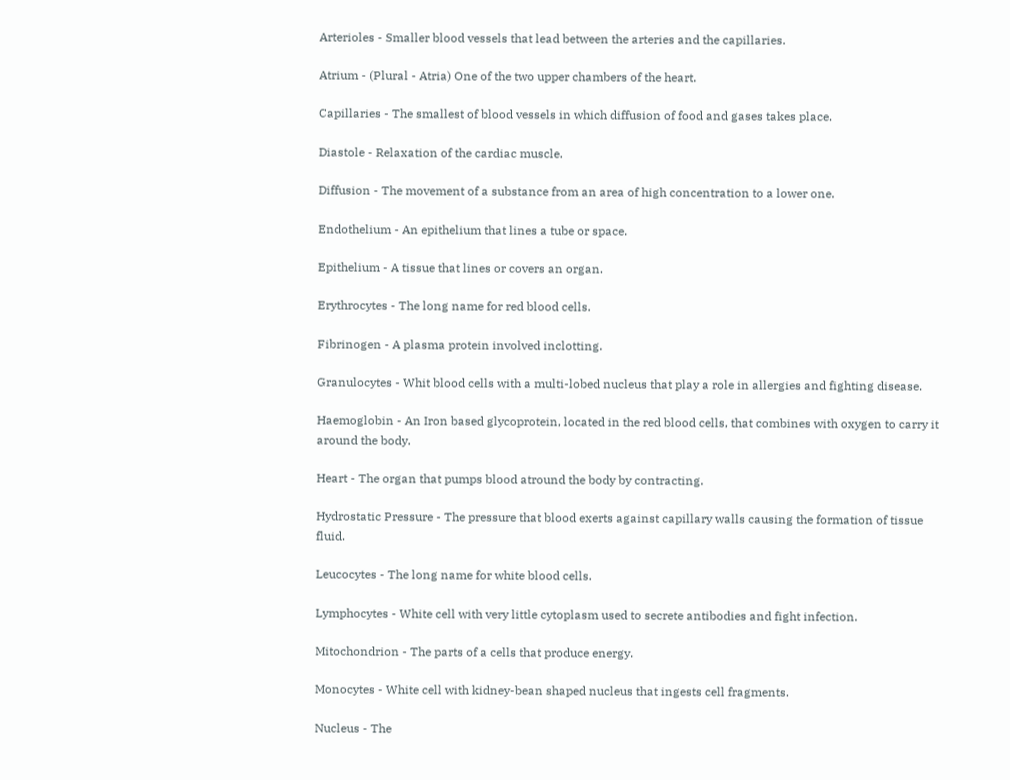Arterioles - Smaller blood vessels that lead between the arteries and the capillaries.

Atrium - (Plural - Atria) One of the two upper chambers of the heart.

Capillaries - The smallest of blood vessels in which diffusion of food and gases takes place.

Diastole - Relaxation of the cardiac muscle.

Diffusion - The movement of a substance from an area of high concentration to a lower one.

Endothelium - An epithelium that lines a tube or space.

Epithelium - A tissue that lines or covers an organ.

Erythrocytes - The long name for red blood cells.

Fibrinogen - A plasma protein involved inclotting.

Granulocytes - Whit blood cells with a multi-lobed nucleus that play a role in allergies and fighting disease.

Haemoglobin - An Iron based glycoprotein, located in the red blood cells, that combines with oxygen to carry it around the body.

Heart - The organ that pumps blood atround the body by contracting.

Hydrostatic Pressure - The pressure that blood exerts against capillary walls causing the formation of tissue fluid.

Leucocytes - The long name for white blood cells.

Lymphocytes - White cell with very little cytoplasm used to secrete antibodies and fight infection.

Mitochondrion - The parts of a cells that produce energy.

Monocytes - White cell with kidney-bean shaped nucleus that ingests cell fragments.

Nucleus - The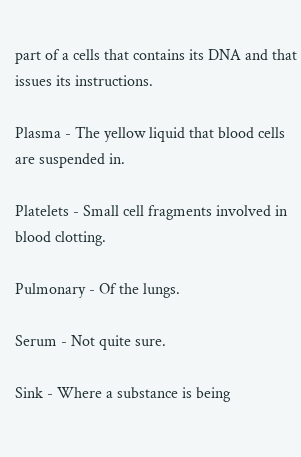part of a cells that contains its DNA and that issues its instructions.

Plasma - The yellow liquid that blood cells are suspended in.

Platelets - Small cell fragments involved in blood clotting.

Pulmonary - Of the lungs.

Serum - Not quite sure.

Sink - Where a substance is being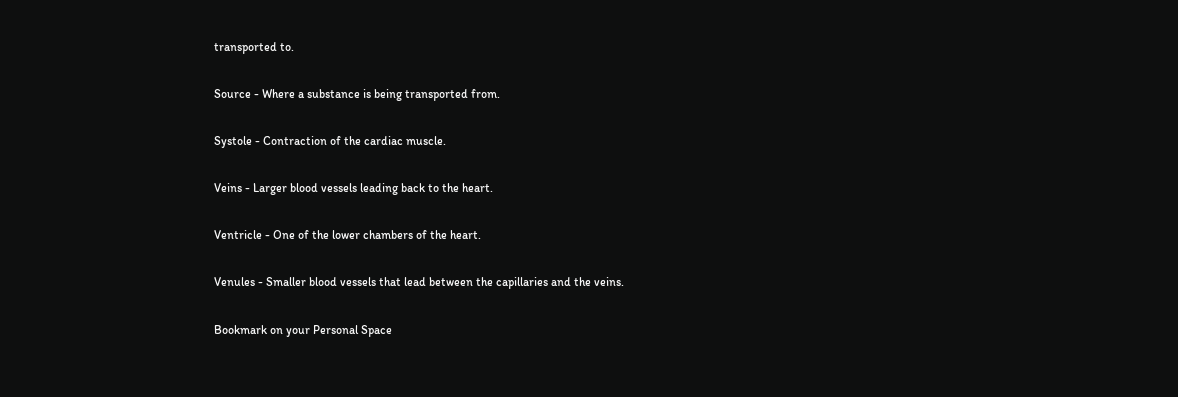transported to.

Source - Where a substance is being transported from.

Systole - Contraction of the cardiac muscle.

Veins - Larger blood vessels leading back to the heart.

Ventricle - One of the lower chambers of the heart.

Venules - Smaller blood vessels that lead between the capillaries and the veins.

Bookmark on your Personal Space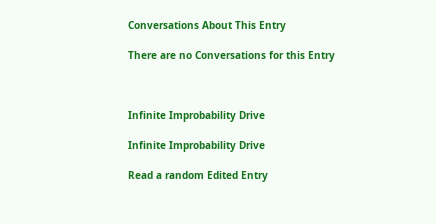Conversations About This Entry

There are no Conversations for this Entry



Infinite Improbability Drive

Infinite Improbability Drive

Read a random Edited Entry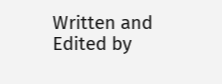Written and Edited by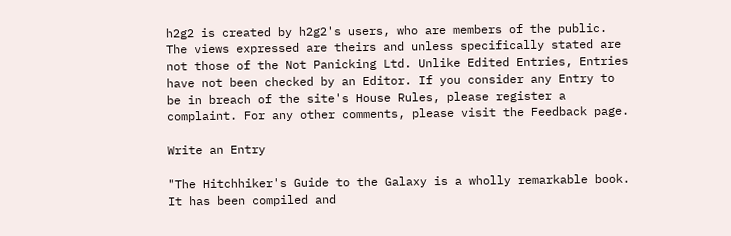h2g2 is created by h2g2's users, who are members of the public. The views expressed are theirs and unless specifically stated are not those of the Not Panicking Ltd. Unlike Edited Entries, Entries have not been checked by an Editor. If you consider any Entry to be in breach of the site's House Rules, please register a complaint. For any other comments, please visit the Feedback page.

Write an Entry

"The Hitchhiker's Guide to the Galaxy is a wholly remarkable book. It has been compiled and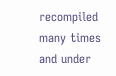recompiled many times and under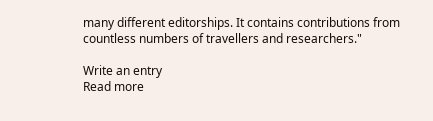many different editorships. It contains contributions from countless numbers of travellers and researchers."

Write an entry
Read more